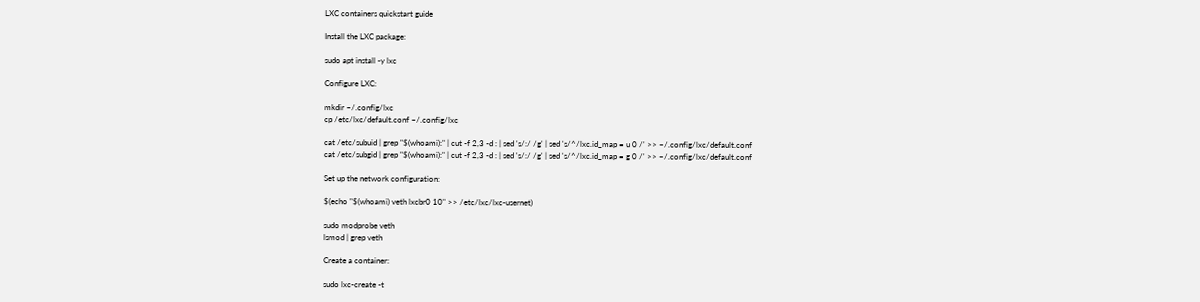LXC containers quickstart guide

Install the LXC package:

sudo apt install -y lxc

Configure LXC:

mkdir ~/.config/lxc
cp /etc/lxc/default.conf ~/.config/lxc

cat /etc/subuid | grep "$(whoami):" | cut -f 2,3 -d : | sed 's/:/ /g' | sed 's/^/lxc.id_map = u 0 /' >> ~/.config/lxc/default.conf
cat /etc/subgid | grep "$(whoami):" | cut -f 2,3 -d : | sed 's/:/ /g' | sed 's/^/lxc.id_map = g 0 /' >> ~/.config/lxc/default.conf

Set up the network configuration:

$(echo "$(whoami) veth lxcbr0 10" >> /etc/lxc/lxc-usernet)

sudo modprobe veth
lsmod | grep veth

Create a container:

sudo lxc-create -t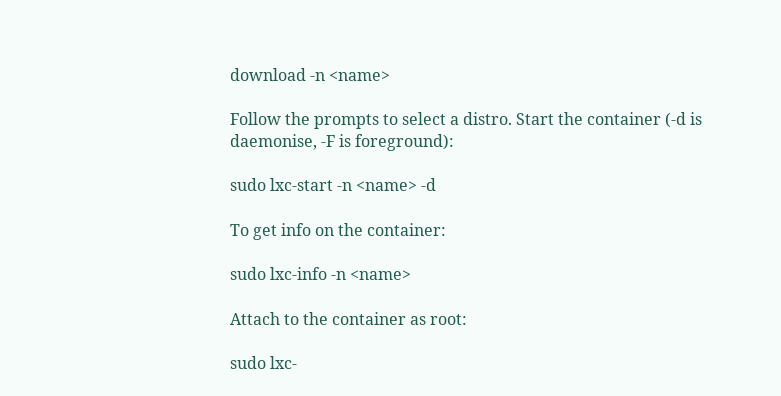download -n <name>

Follow the prompts to select a distro. Start the container (-d is daemonise, -F is foreground):

sudo lxc-start -n <name> -d

To get info on the container:

sudo lxc-info -n <name>

Attach to the container as root:

sudo lxc-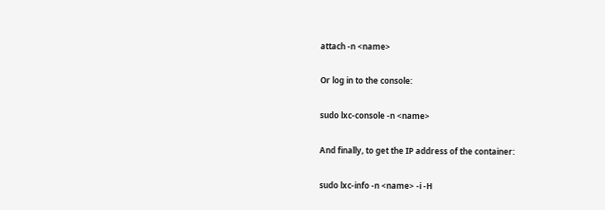attach -n <name>

Or log in to the console:

sudo lxc-console -n <name>

And finally, to get the IP address of the container:

sudo lxc-info -n <name> -i -H